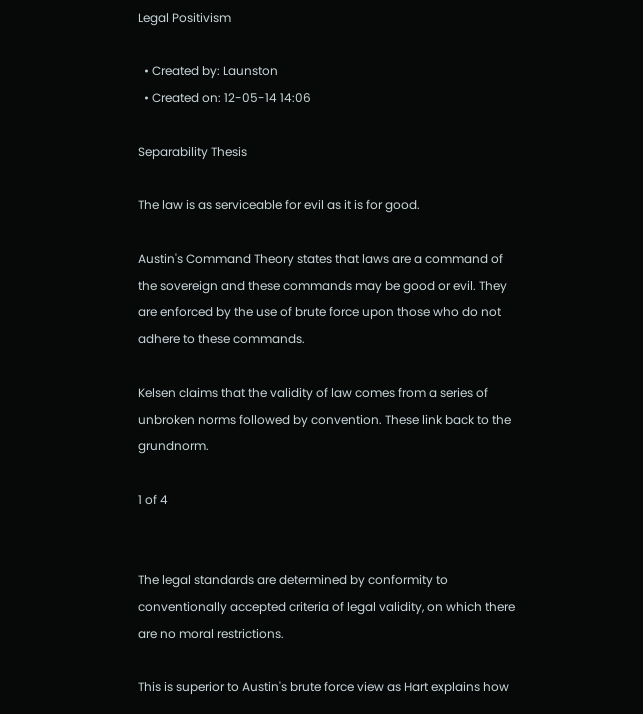Legal Positivism

  • Created by: Launston
  • Created on: 12-05-14 14:06

Separability Thesis

The law is as serviceable for evil as it is for good.

Austin's Command Theory states that laws are a command of the sovereign and these commands may be good or evil. They are enforced by the use of brute force upon those who do not adhere to these commands.

Kelsen claims that the validity of law comes from a series of unbroken norms followed by convention. These link back to the grundnorm.

1 of 4


The legal standards are determined by conformity to conventionally accepted criteria of legal validity, on which there are no moral restrictions.

This is superior to Austin's brute force view as Hart explains how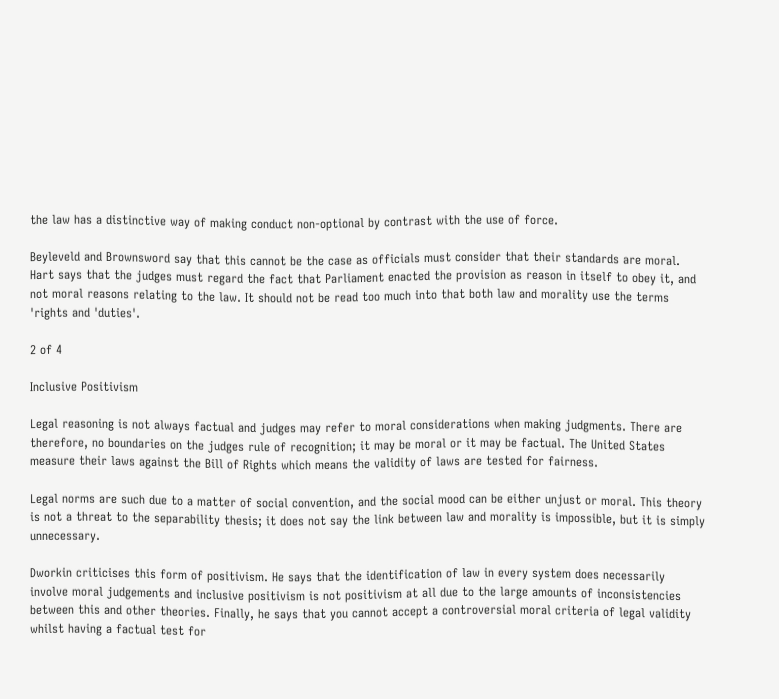the law has a distinctive way of making conduct non-optional by contrast with the use of force.

Beyleveld and Brownsword say that this cannot be the case as officials must consider that their standards are moral. Hart says that the judges must regard the fact that Parliament enacted the provision as reason in itself to obey it, and not moral reasons relating to the law. It should not be read too much into that both law and morality use the terms 'rights and 'duties'.

2 of 4

Inclusive Positivism

Legal reasoning is not always factual and judges may refer to moral considerations when making judgments. There are therefore, no boundaries on the judges rule of recognition; it may be moral or it may be factual. The United States measure their laws against the Bill of Rights which means the validity of laws are tested for fairness.

Legal norms are such due to a matter of social convention, and the social mood can be either unjust or moral. This theory is not a threat to the separability thesis; it does not say the link between law and morality is impossible, but it is simply unnecessary.

Dworkin criticises this form of positivism. He says that the identification of law in every system does necessarily involve moral judgements and inclusive positivism is not positivism at all due to the large amounts of inconsistencies between this and other theories. Finally, he says that you cannot accept a controversial moral criteria of legal validity whilst having a factual test for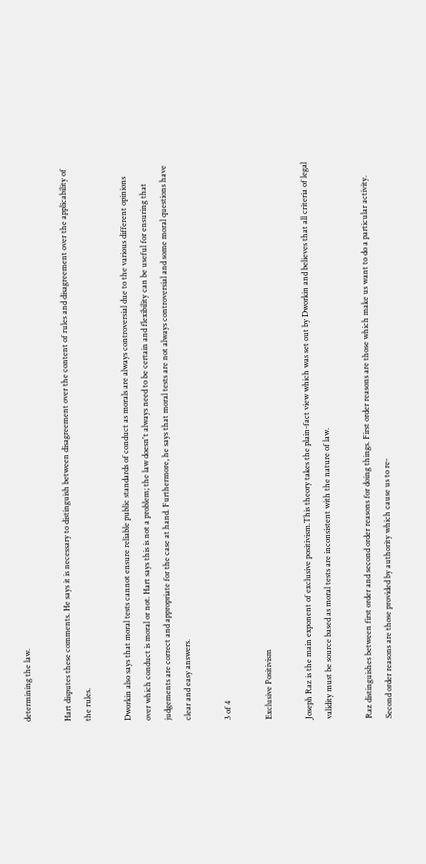determining the law.

Hart disputes these comments. He says it is necessary to distinguish between disagreement over the content of rules and disagreement over the applicability of the rules.

Dworkin also says that moral tests cannot ensure reliable public standards of conduct as morals are always controversial due to the various different opinions over which conduct is moral or not. Hart says this is not a problem; the law doesn't always need to be certain and flexibility can be useful for ensuring that judgements are correct and appropriate for the case at hand. Furthermore, he says that moral tests are not always controversial and some moral questions have clear and easy answers.

3 of 4

Exclusive Positivism

Joseph Raz is the main exponent of exclusive positivism.This theory takes the plain-fact view which was set out by Dworkin and believes that all criteria of legal validity must be source based as moral tests are inconsistent with the nature of law.

Raz distinguishes between first order and second order reasons for doing things. First order reasons are those which make us want to do a particular activity. Second order reasons are those provided by authority which cause us to re-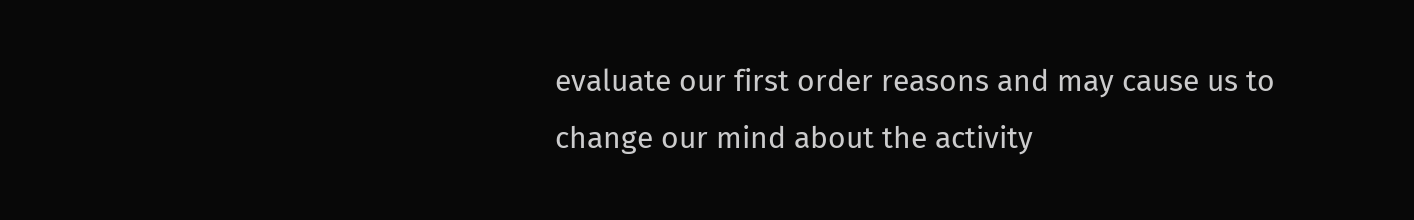evaluate our first order reasons and may cause us to change our mind about the activity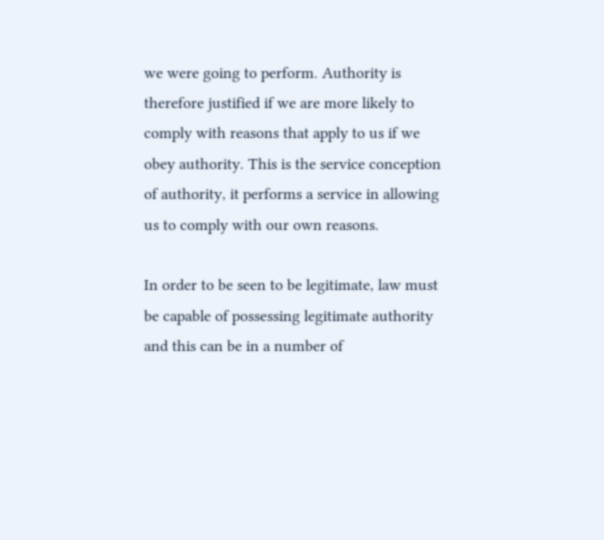we were going to perform. Authority is therefore justified if we are more likely to comply with reasons that apply to us if we obey authority. This is the service conception of authority, it performs a service in allowing us to comply with our own reasons.

In order to be seen to be legitimate, law must be capable of possessing legitimate authority and this can be in a number of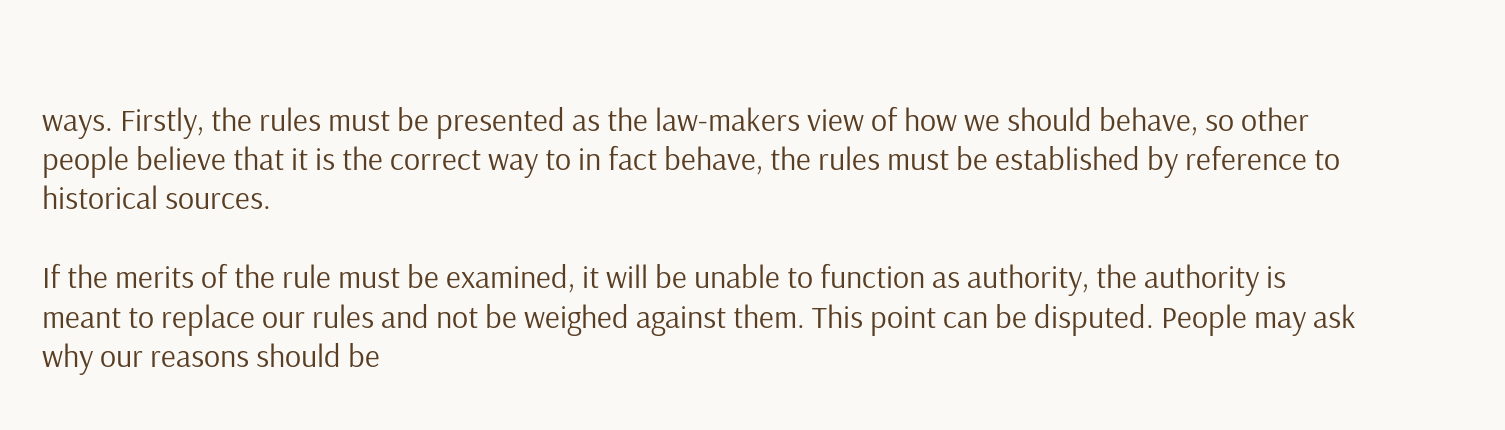ways. Firstly, the rules must be presented as the law-makers view of how we should behave, so other people believe that it is the correct way to in fact behave, the rules must be established by reference to historical sources.

If the merits of the rule must be examined, it will be unable to function as authority, the authority is meant to replace our rules and not be weighed against them. This point can be disputed. People may ask why our reasons should be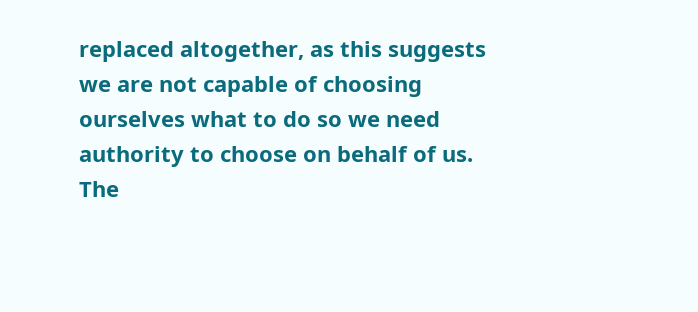replaced altogether, as this suggests we are not capable of choosing ourselves what to do so we need authority to choose on behalf of us. The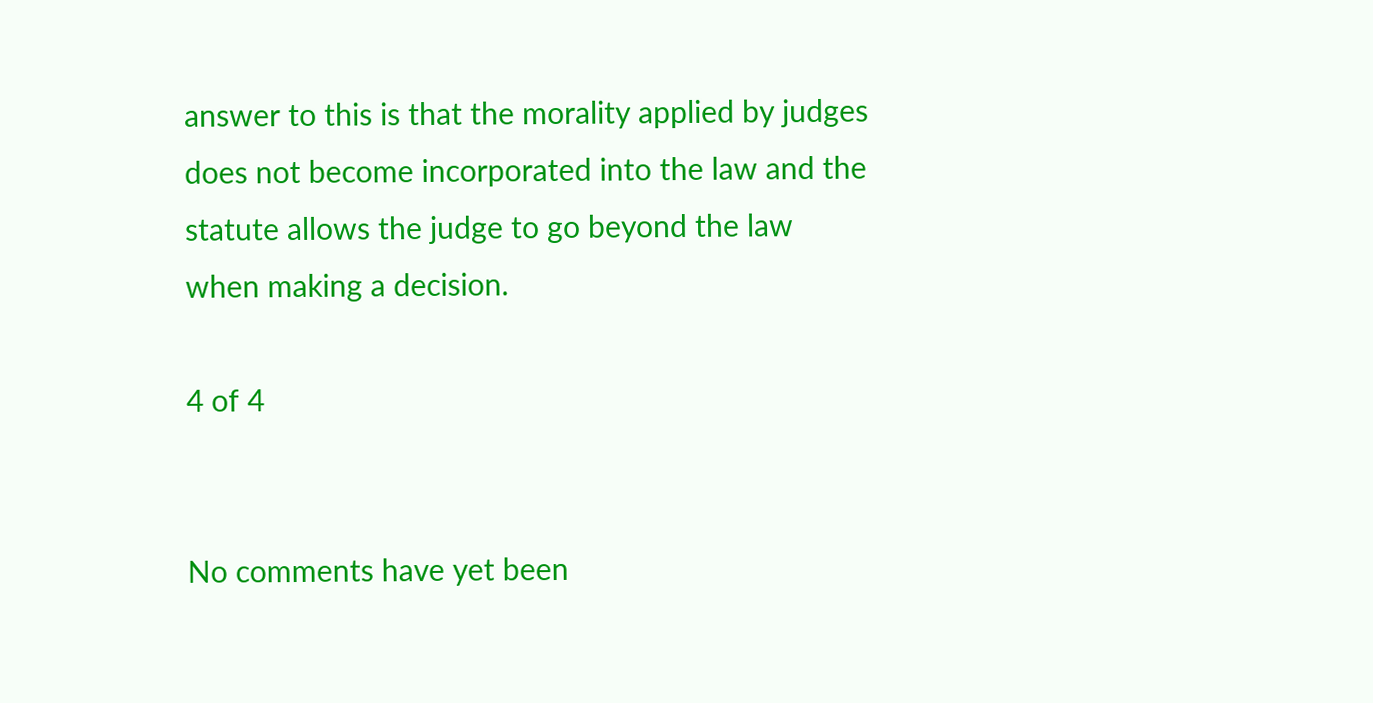answer to this is that the morality applied by judges does not become incorporated into the law and the statute allows the judge to go beyond the law when making a decision.

4 of 4


No comments have yet been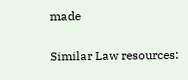made

Similar Law resources: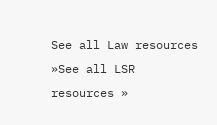See all Law resources »See all LSR resources »